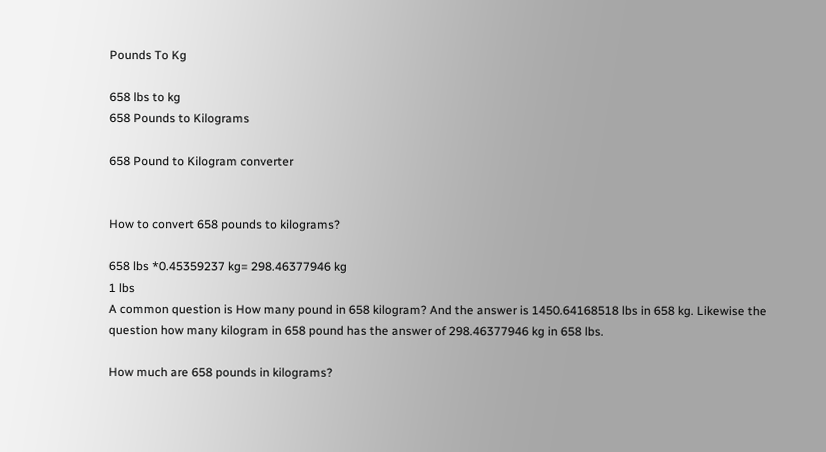Pounds To Kg

658 lbs to kg
658 Pounds to Kilograms

658 Pound to Kilogram converter


How to convert 658 pounds to kilograms?

658 lbs *0.45359237 kg= 298.46377946 kg
1 lbs
A common question is How many pound in 658 kilogram? And the answer is 1450.64168518 lbs in 658 kg. Likewise the question how many kilogram in 658 pound has the answer of 298.46377946 kg in 658 lbs.

How much are 658 pounds in kilograms?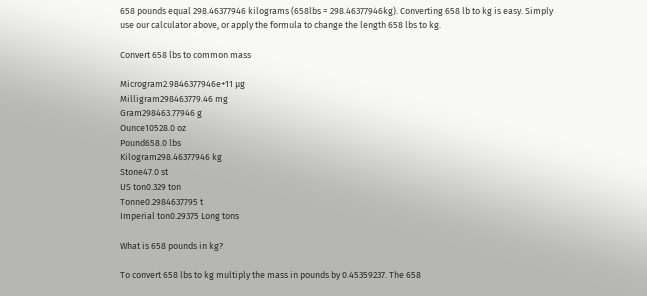658 pounds equal 298.46377946 kilograms (658lbs = 298.46377946kg). Converting 658 lb to kg is easy. Simply use our calculator above, or apply the formula to change the length 658 lbs to kg.

Convert 658 lbs to common mass

Microgram2.9846377946e+11 µg
Milligram298463779.46 mg
Gram298463.77946 g
Ounce10528.0 oz
Pound658.0 lbs
Kilogram298.46377946 kg
Stone47.0 st
US ton0.329 ton
Tonne0.2984637795 t
Imperial ton0.29375 Long tons

What is 658 pounds in kg?

To convert 658 lbs to kg multiply the mass in pounds by 0.45359237. The 658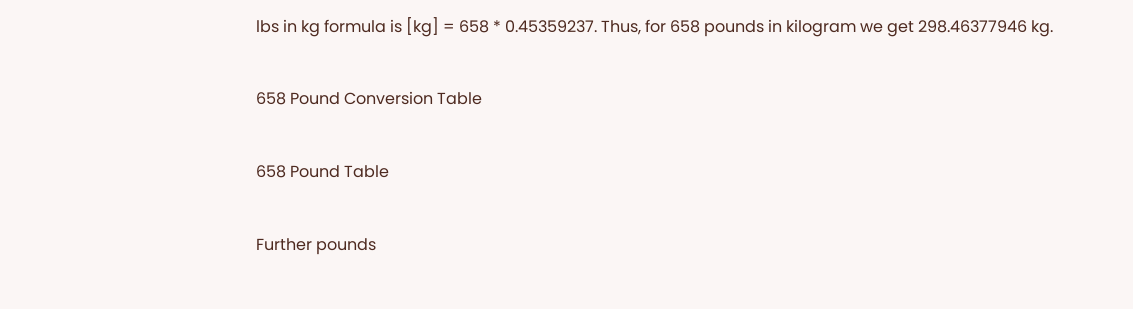lbs in kg formula is [kg] = 658 * 0.45359237. Thus, for 658 pounds in kilogram we get 298.46377946 kg.

658 Pound Conversion Table

658 Pound Table

Further pounds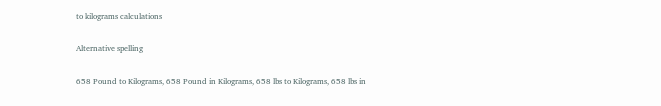to kilograms calculations

Alternative spelling

658 Pound to Kilograms, 658 Pound in Kilograms, 658 lbs to Kilograms, 658 lbs in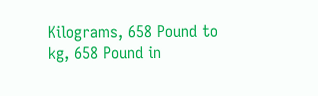Kilograms, 658 Pound to kg, 658 Pound in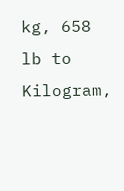kg, 658 lb to Kilogram,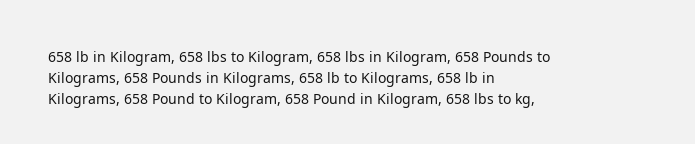658 lb in Kilogram, 658 lbs to Kilogram, 658 lbs in Kilogram, 658 Pounds to Kilograms, 658 Pounds in Kilograms, 658 lb to Kilograms, 658 lb in Kilograms, 658 Pound to Kilogram, 658 Pound in Kilogram, 658 lbs to kg,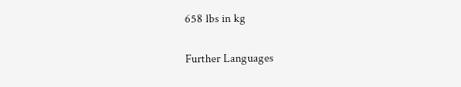658 lbs in kg

Further Languages